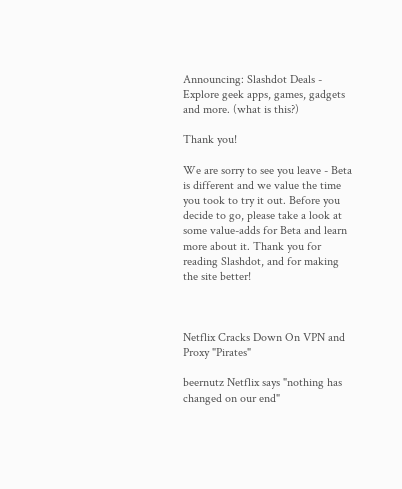Announcing: Slashdot Deals - Explore geek apps, games, gadgets and more. (what is this?)

Thank you!

We are sorry to see you leave - Beta is different and we value the time you took to try it out. Before you decide to go, please take a look at some value-adds for Beta and learn more about it. Thank you for reading Slashdot, and for making the site better!



Netflix Cracks Down On VPN and Proxy "Pirates"

beernutz Netflix says "nothing has changed on our end"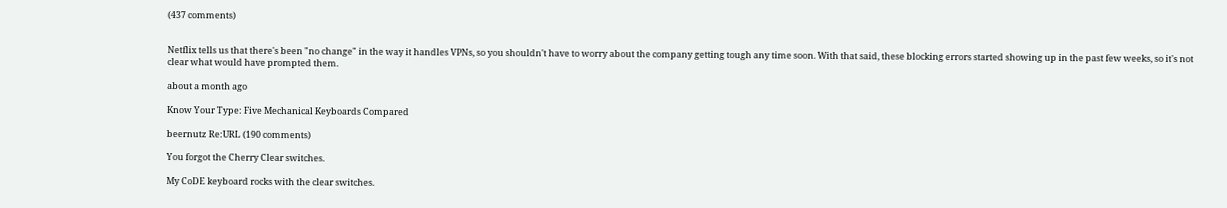(437 comments)


Netflix tells us that there's been "no change" in the way it handles VPNs, so you shouldn't have to worry about the company getting tough any time soon. With that said, these blocking errors started showing up in the past few weeks, so it's not clear what would have prompted them.

about a month ago

Know Your Type: Five Mechanical Keyboards Compared

beernutz Re:URL (190 comments)

You forgot the Cherry Clear switches.

My CoDE keyboard rocks with the clear switches.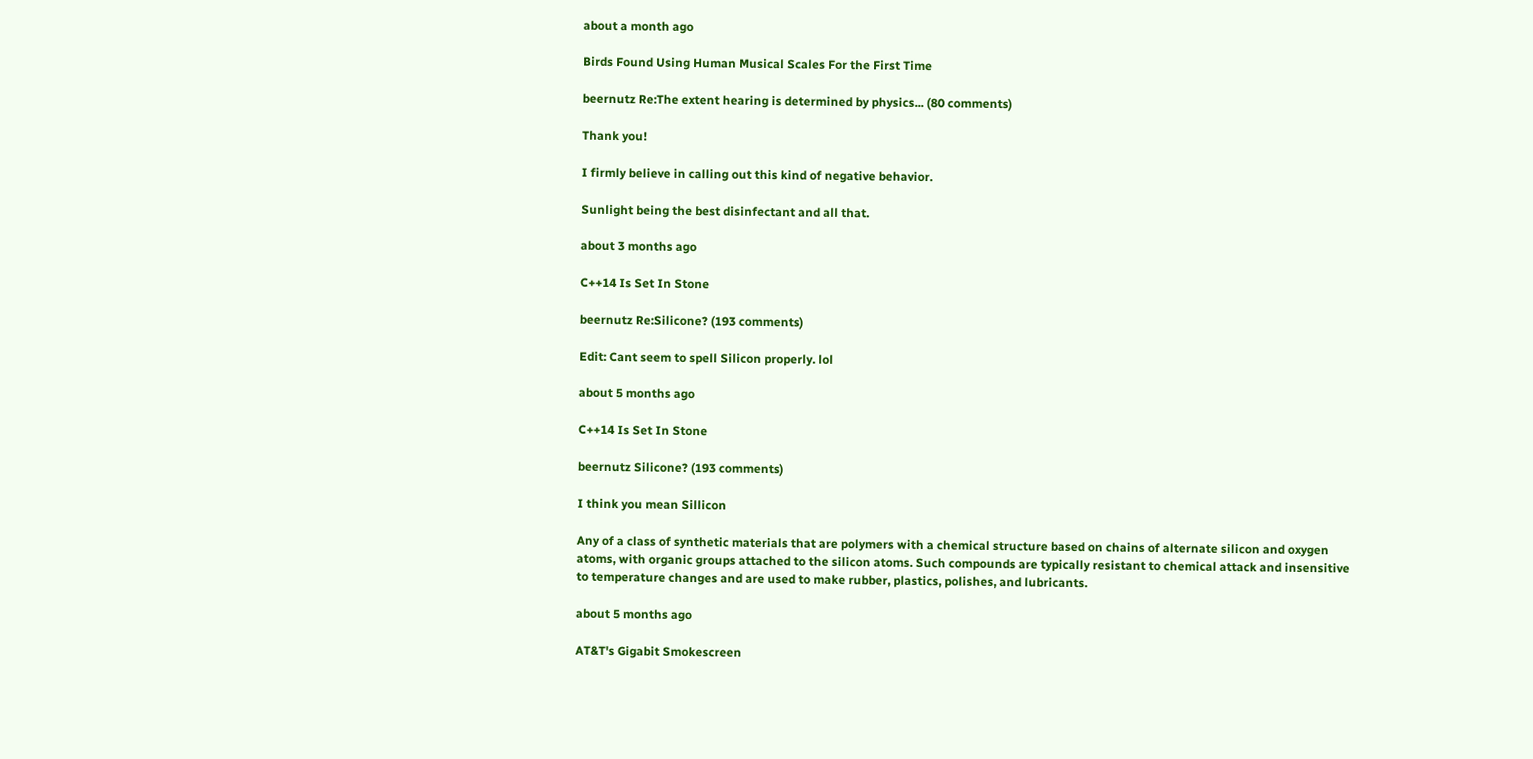about a month ago

Birds Found Using Human Musical Scales For the First Time

beernutz Re:The extent hearing is determined by physics... (80 comments)

Thank you!

I firmly believe in calling out this kind of negative behavior.

Sunlight being the best disinfectant and all that.

about 3 months ago

C++14 Is Set In Stone

beernutz Re:Silicone? (193 comments)

Edit: Cant seem to spell Silicon properly. lol

about 5 months ago

C++14 Is Set In Stone

beernutz Silicone? (193 comments)

I think you mean Sillicon

Any of a class of synthetic materials that are polymers with a chemical structure based on chains of alternate silicon and oxygen atoms, with organic groups attached to the silicon atoms. Such compounds are typically resistant to chemical attack and insensitive to temperature changes and are used to make rubber, plastics, polishes, and lubricants.

about 5 months ago

AT&T's Gigabit Smokescreen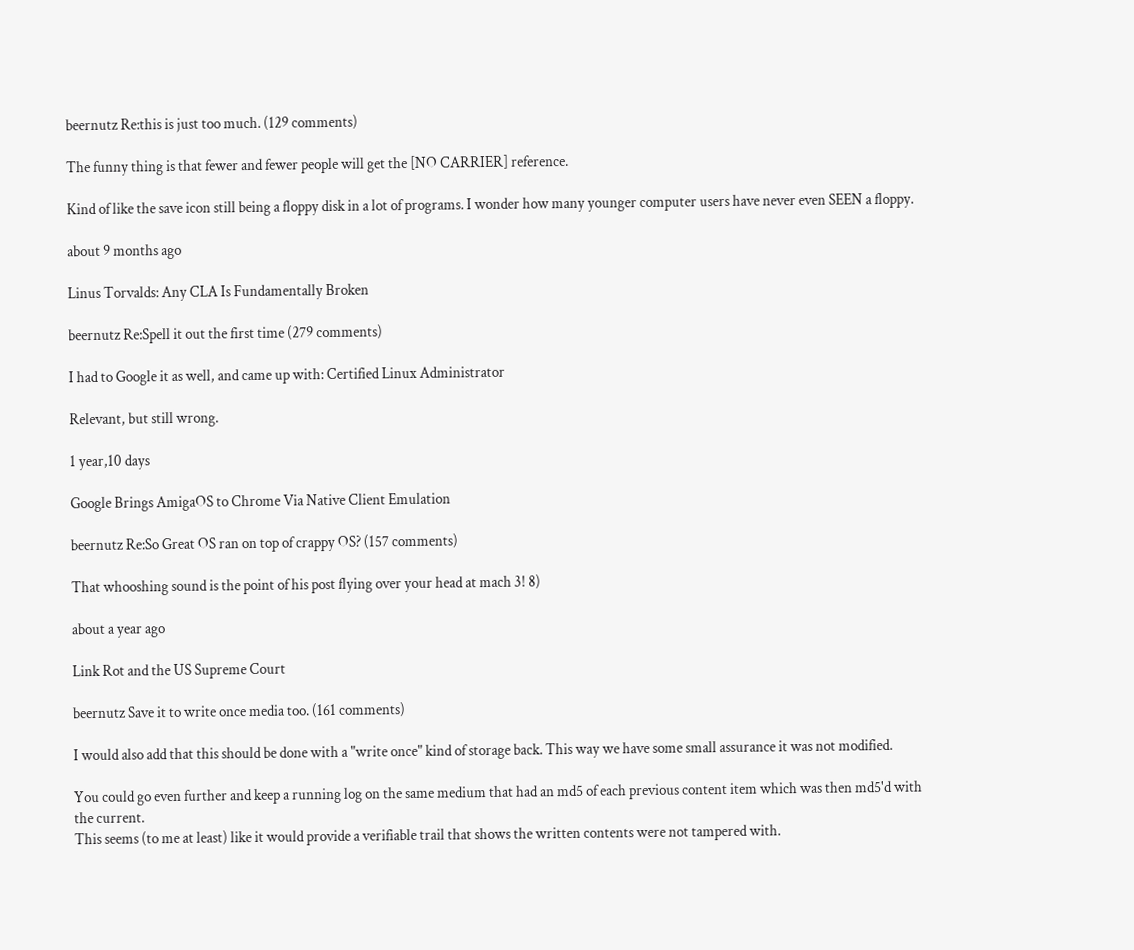beernutz Re:this is just too much. (129 comments)

The funny thing is that fewer and fewer people will get the [NO CARRIER] reference.

Kind of like the save icon still being a floppy disk in a lot of programs. I wonder how many younger computer users have never even SEEN a floppy.

about 9 months ago

Linus Torvalds: Any CLA Is Fundamentally Broken

beernutz Re:Spell it out the first time (279 comments)

I had to Google it as well, and came up with: Certified Linux Administrator

Relevant, but still wrong.

1 year,10 days

Google Brings AmigaOS to Chrome Via Native Client Emulation

beernutz Re:So Great OS ran on top of crappy OS? (157 comments)

That whooshing sound is the point of his post flying over your head at mach 3! 8)

about a year ago

Link Rot and the US Supreme Court

beernutz Save it to write once media too. (161 comments)

I would also add that this should be done with a "write once" kind of storage back. This way we have some small assurance it was not modified.

You could go even further and keep a running log on the same medium that had an md5 of each previous content item which was then md5'd with the current.
This seems (to me at least) like it would provide a verifiable trail that shows the written contents were not tampered with.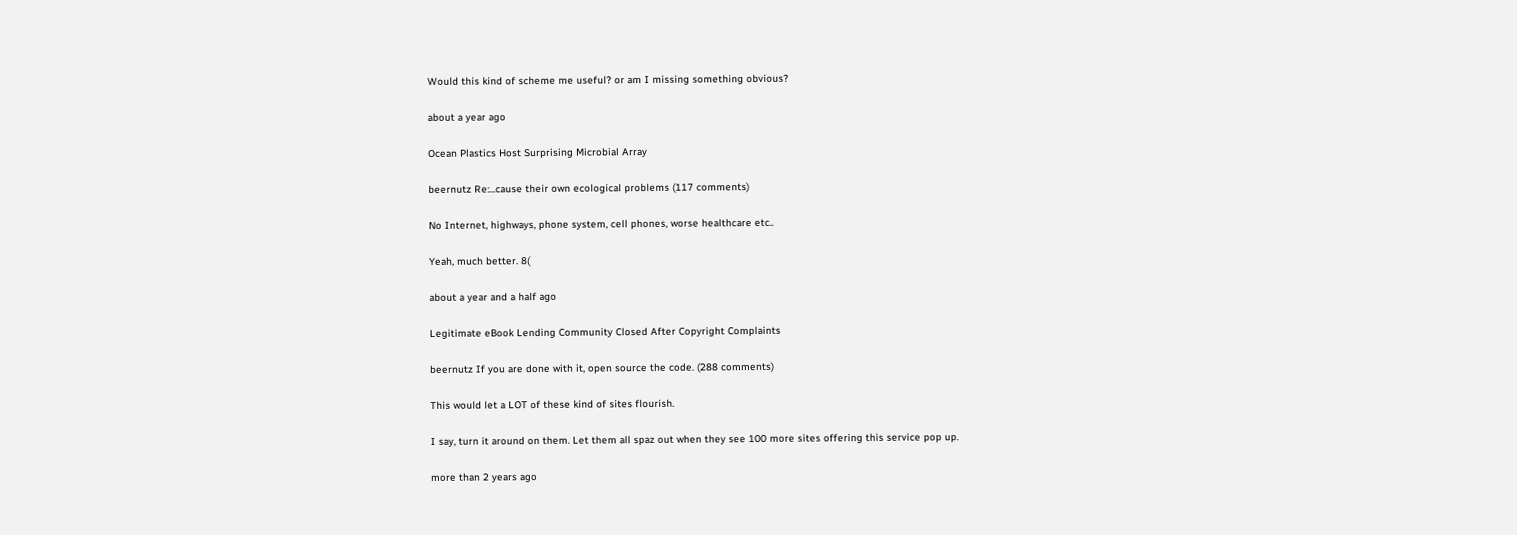Would this kind of scheme me useful? or am I missing something obvious?

about a year ago

Ocean Plastics Host Surprising Microbial Array

beernutz Re:...cause their own ecological problems (117 comments)

No Internet, highways, phone system, cell phones, worse healthcare etc..

Yeah, much better. 8(

about a year and a half ago

Legitimate eBook Lending Community Closed After Copyright Complaints

beernutz If you are done with it, open source the code. (288 comments)

This would let a LOT of these kind of sites flourish.

I say, turn it around on them. Let them all spaz out when they see 100 more sites offering this service pop up.

more than 2 years ago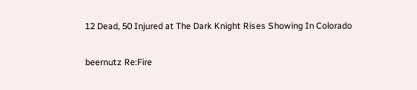12 Dead, 50 Injured at The Dark Knight Rises Showing In Colorado

beernutz Re:Fire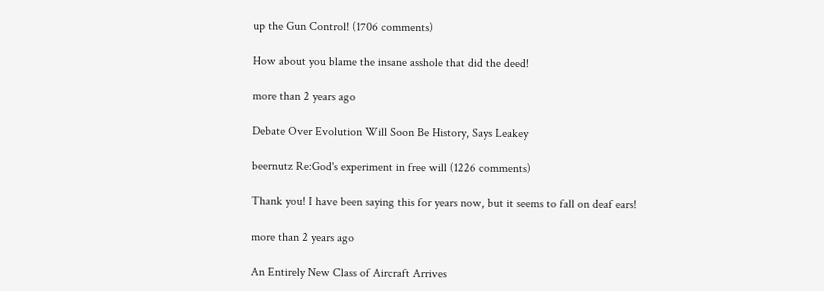up the Gun Control! (1706 comments)

How about you blame the insane asshole that did the deed!

more than 2 years ago

Debate Over Evolution Will Soon Be History, Says Leakey

beernutz Re:God's experiment in free will (1226 comments)

Thank you! I have been saying this for years now, but it seems to fall on deaf ears!

more than 2 years ago

An Entirely New Class of Aircraft Arrives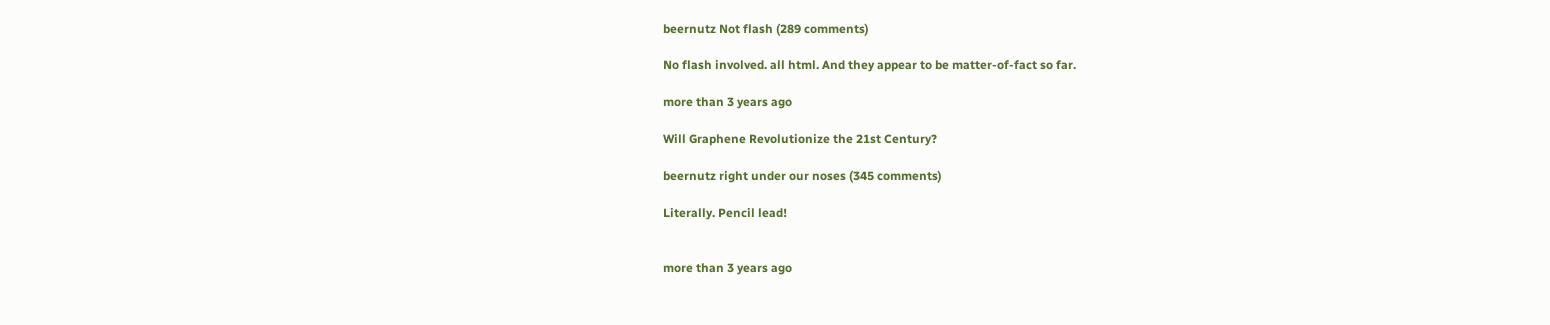beernutz Not flash (289 comments)

No flash involved. all html. And they appear to be matter-of-fact so far.

more than 3 years ago

Will Graphene Revolutionize the 21st Century?

beernutz right under our noses (345 comments)

Literally. Pencil lead!


more than 3 years ago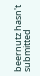beernutz hasn't submitted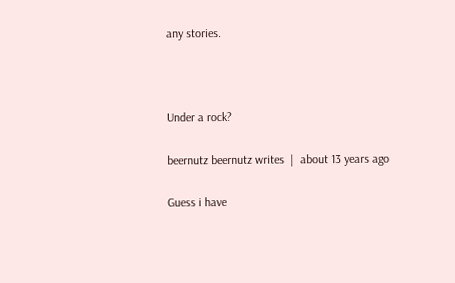any stories.



Under a rock?

beernutz beernutz writes  |  about 13 years ago

Guess i have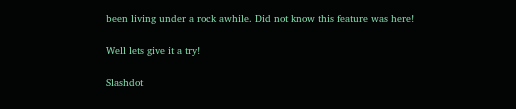been living under a rock awhile. Did not know this feature was here!

Well lets give it a try!

Slashdot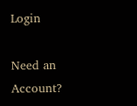Login

Need an Account?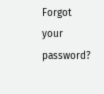Forgot your password?